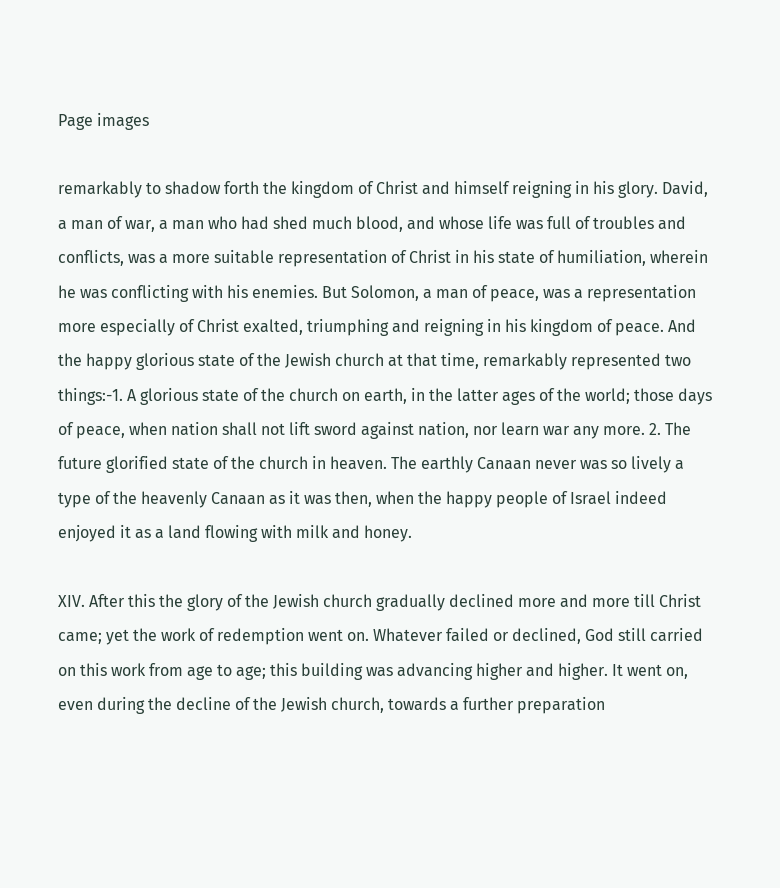Page images

remarkably to shadow forth the kingdom of Christ and himself reigning in his glory. David, a man of war, a man who had shed much blood, and whose life was full of troubles and conflicts, was a more suitable representation of Christ in his state of humiliation, wherein he was conflicting with his enemies. But Solomon, a man of peace, was a representation more especially of Christ exalted, triumphing and reigning in his kingdom of peace. And the happy glorious state of the Jewish church at that time, remarkably represented two things:-1. A glorious state of the church on earth, in the latter ages of the world; those days of peace, when nation shall not lift sword against nation, nor learn war any more. 2. The future glorified state of the church in heaven. The earthly Canaan never was so lively a type of the heavenly Canaan as it was then, when the happy people of Israel indeed enjoyed it as a land flowing with milk and honey.

XIV. After this the glory of the Jewish church gradually declined more and more till Christ came; yet the work of redemption went on. Whatever failed or declined, God still carried on this work from age to age; this building was advancing higher and higher. It went on, even during the decline of the Jewish church, towards a further preparation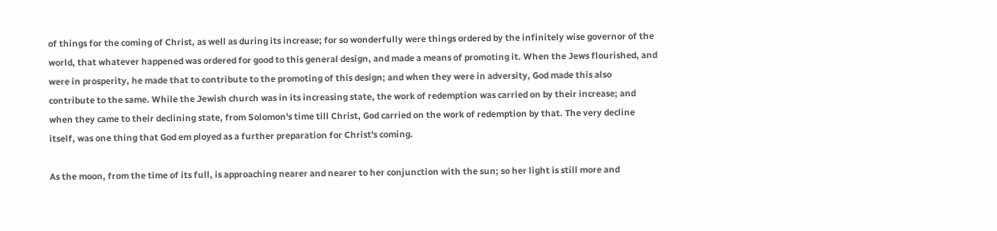of things for the coming of Christ, as well as during its increase; for so wonderfully were things ordered by the infinitely wise governor of the world, that whatever happened was ordered for good to this general design, and made a means of promoting it. When the Jews flourished, and were in prosperity, he made that to contribute to the promoting of this design; and when they were in adversity, God made this also contribute to the same. While the Jewish church was in its increasing state, the work of redemption was carried on by their increase; and when they came to their declining state, from Solomon's time till Christ, God carried on the work of redemption by that. The very decline itself, was one thing that God em ployed as a further preparation for Christ's coming.

As the moon, from the time of its full, is approaching nearer and nearer to her conjunction with the sun; so her light is still more and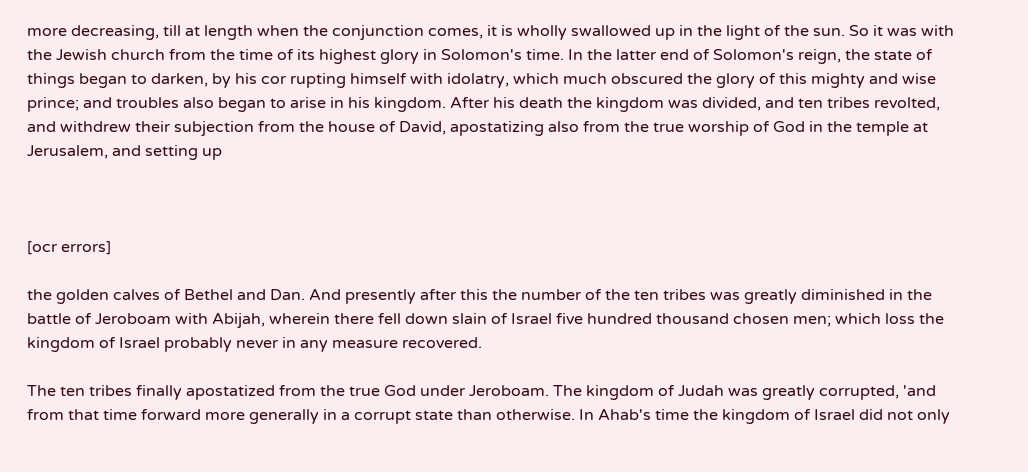more decreasing, till at length when the conjunction comes, it is wholly swallowed up in the light of the sun. So it was with the Jewish church from the time of its highest glory in Solomon's time. In the latter end of Solomon's reign, the state of things began to darken, by his cor rupting himself with idolatry, which much obscured the glory of this mighty and wise prince; and troubles also began to arise in his kingdom. After his death the kingdom was divided, and ten tribes revolted, and withdrew their subjection from the house of David, apostatizing also from the true worship of God in the temple at Jerusalem, and setting up



[ocr errors]

the golden calves of Bethel and Dan. And presently after this the number of the ten tribes was greatly diminished in the battle of Jeroboam with Abijah, wherein there fell down slain of Israel five hundred thousand chosen men; which loss the kingdom of Israel probably never in any measure recovered.

The ten tribes finally apostatized from the true God under Jeroboam. The kingdom of Judah was greatly corrupted, 'and from that time forward more generally in a corrupt state than otherwise. In Ahab's time the kingdom of Israel did not only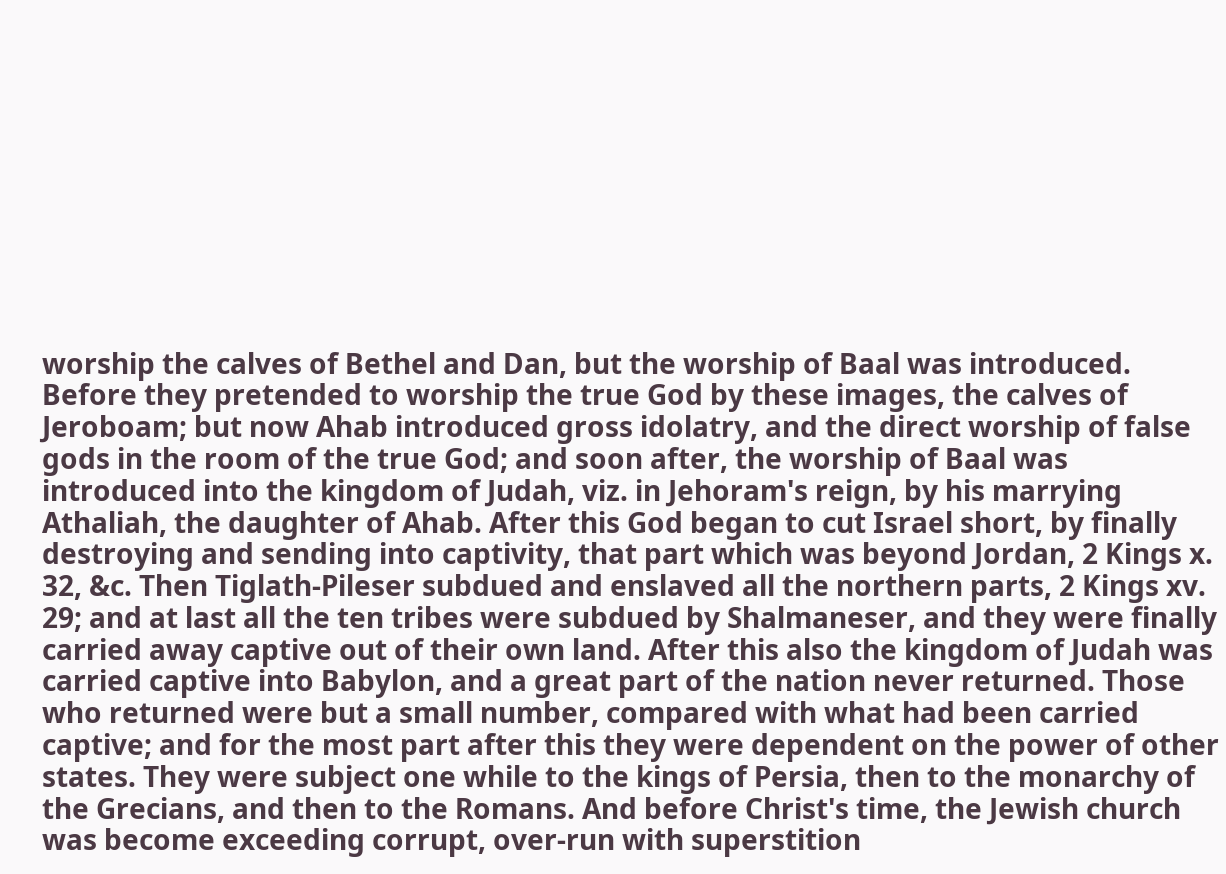worship the calves of Bethel and Dan, but the worship of Baal was introduced. Before they pretended to worship the true God by these images, the calves of Jeroboam; but now Ahab introduced gross idolatry, and the direct worship of false gods in the room of the true God; and soon after, the worship of Baal was introduced into the kingdom of Judah, viz. in Jehoram's reign, by his marrying Athaliah, the daughter of Ahab. After this God began to cut Israel short, by finally destroying and sending into captivity, that part which was beyond Jordan, 2 Kings x. 32, &c. Then Tiglath-Pileser subdued and enslaved all the northern parts, 2 Kings xv. 29; and at last all the ten tribes were subdued by Shalmaneser, and they were finally carried away captive out of their own land. After this also the kingdom of Judah was carried captive into Babylon, and a great part of the nation never returned. Those who returned were but a small number, compared with what had been carried captive; and for the most part after this they were dependent on the power of other states. They were subject one while to the kings of Persia, then to the monarchy of the Grecians, and then to the Romans. And before Christ's time, the Jewish church was become exceeding corrupt, over-run with superstition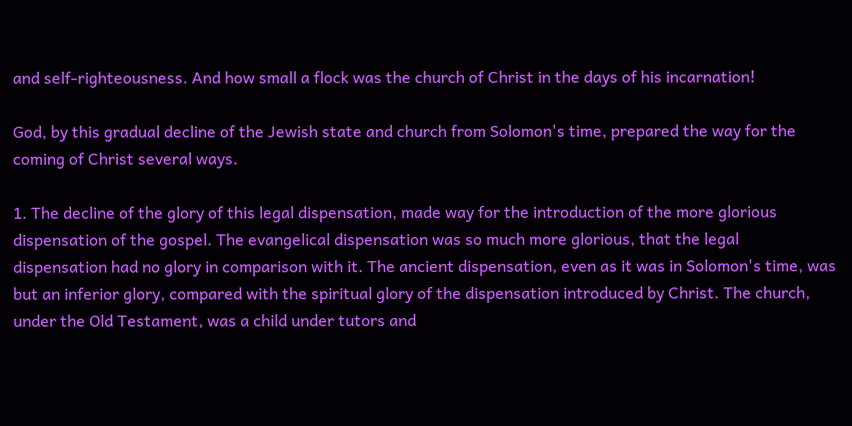and self-righteousness. And how small a flock was the church of Christ in the days of his incarnation!

God, by this gradual decline of the Jewish state and church from Solomon's time, prepared the way for the coming of Christ several ways.

1. The decline of the glory of this legal dispensation, made way for the introduction of the more glorious dispensation of the gospel. The evangelical dispensation was so much more glorious, that the legal dispensation had no glory in comparison with it. The ancient dispensation, even as it was in Solomon's time, was but an inferior glory, compared with the spiritual glory of the dispensation introduced by Christ. The church, under the Old Testament, was a child under tutors and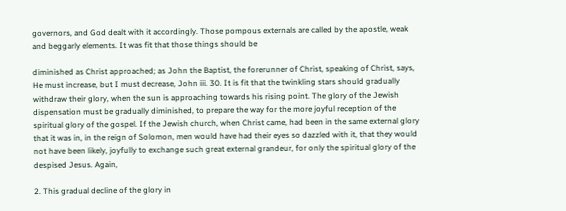governors, and God dealt with it accordingly. Those pompous externals are called by the apostle, weak and beggarly elements. It was fit that those things should be

diminished as Christ approached; as John the Baptist, the forerunner of Christ, speaking of Christ, says, He must increase, but I must decrease, John iii. 30. It is fit that the twinkling stars should gradually withdraw their glory, when the sun is approaching towards his rising point. The glory of the Jewish dispensation must be gradually diminished, to prepare the way for the more joyful reception of the spiritual glory of the gospel. If the Jewish church, when Christ came, had been in the same external glory that it was in, in the reign of Solomon, men would have had their eyes so dazzled with it, that they would not have been likely, joyfully to exchange such great external grandeur, for only the spiritual glory of the despised Jesus. Again,

2. This gradual decline of the glory in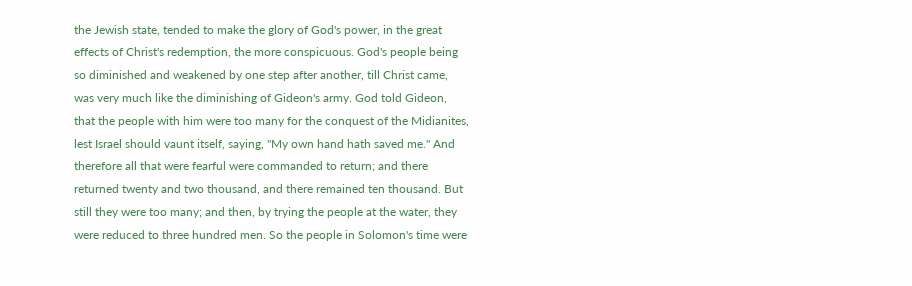the Jewish state, tended to make the glory of God's power, in the great effects of Christ's redemption, the more conspicuous. God's people being so diminished and weakened by one step after another, till Christ came, was very much like the diminishing of Gideon's army. God told Gideon, that the people with him were too many for the conquest of the Midianites, lest Israel should vaunt itself, saying, "My own hand hath saved me." And therefore all that were fearful were commanded to return; and there returned twenty and two thousand, and there remained ten thousand. But still they were too many; and then, by trying the people at the water, they were reduced to three hundred men. So the people in Solomon's time were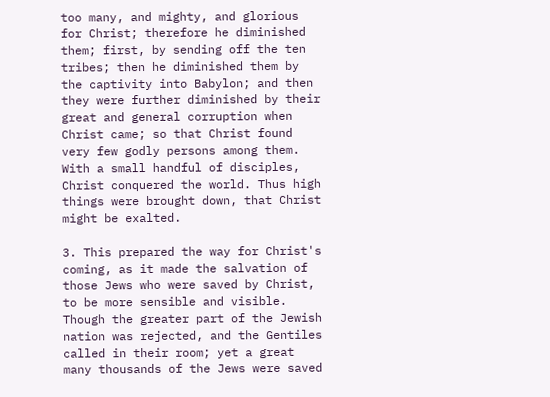too many, and mighty, and glorious for Christ; therefore he diminished them; first, by sending off the ten tribes; then he diminished them by the captivity into Babylon; and then they were further diminished by their great and general corruption when Christ came; so that Christ found very few godly persons among them. With a small handful of disciples, Christ conquered the world. Thus high things were brought down, that Christ might be exalted.

3. This prepared the way for Christ's coming, as it made the salvation of those Jews who were saved by Christ, to be more sensible and visible. Though the greater part of the Jewish nation was rejected, and the Gentiles called in their room; yet a great many thousands of the Jews were saved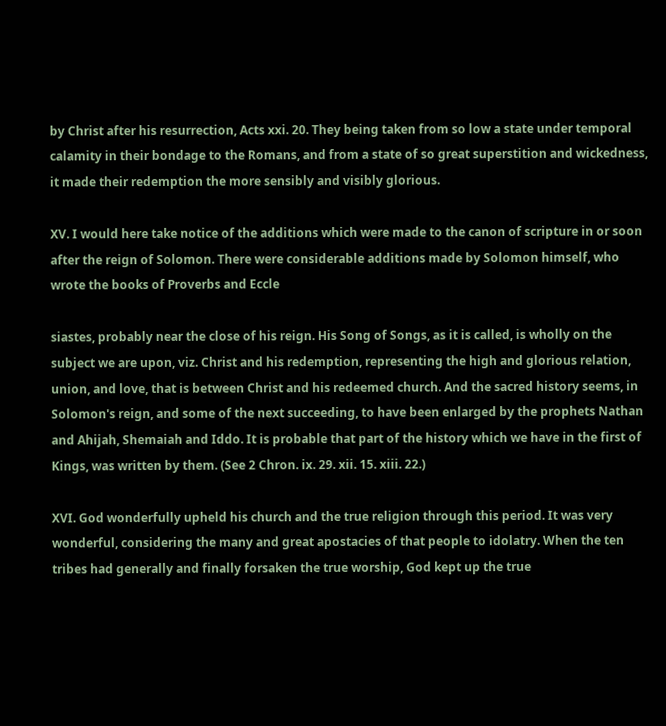by Christ after his resurrection, Acts xxi. 20. They being taken from so low a state under temporal calamity in their bondage to the Romans, and from a state of so great superstition and wickedness, it made their redemption the more sensibly and visibly glorious.

XV. I would here take notice of the additions which were made to the canon of scripture in or soon after the reign of Solomon. There were considerable additions made by Solomon himself, who wrote the books of Proverbs and Eccle

siastes, probably near the close of his reign. His Song of Songs, as it is called, is wholly on the subject we are upon, viz. Christ and his redemption, representing the high and glorious relation, union, and love, that is between Christ and his redeemed church. And the sacred history seems, in Solomon's reign, and some of the next succeeding, to have been enlarged by the prophets Nathan and Ahijah, Shemaiah and Iddo. It is probable that part of the history which we have in the first of Kings, was written by them. (See 2 Chron. ix. 29. xii. 15. xiii. 22.)

XVI. God wonderfully upheld his church and the true religion through this period. It was very wonderful, considering the many and great apostacies of that people to idolatry. When the ten tribes had generally and finally forsaken the true worship, God kept up the true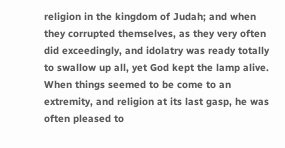religion in the kingdom of Judah; and when they corrupted themselves, as they very often did exceedingly, and idolatry was ready totally to swallow up all, yet God kept the lamp alive. When things seemed to be come to an extremity, and religion at its last gasp, he was often pleased to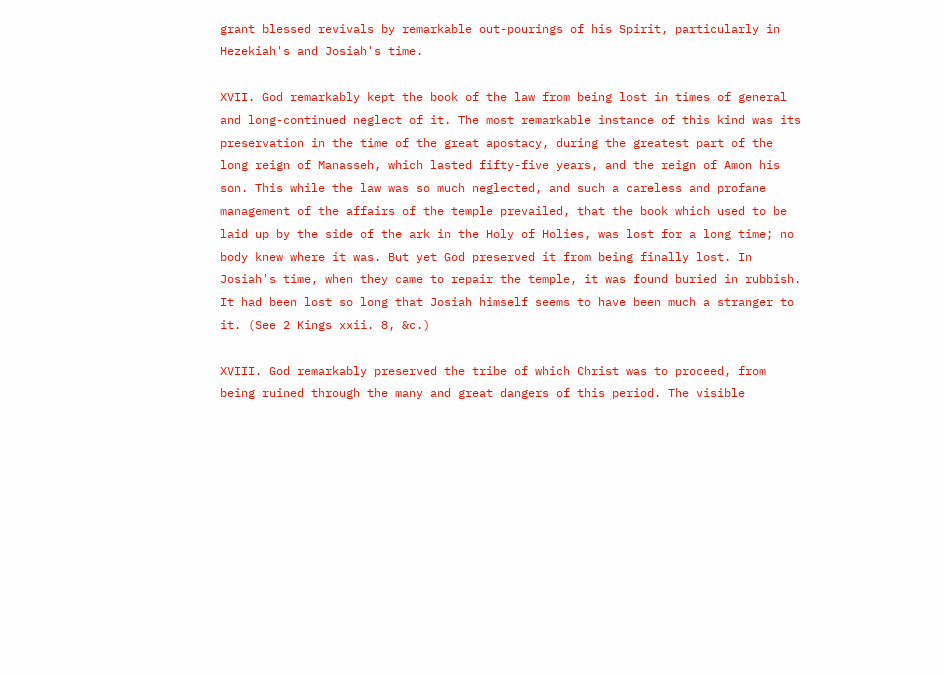grant blessed revivals by remarkable out-pourings of his Spirit, particularly in Hezekiah's and Josiah's time.

XVII. God remarkably kept the book of the law from being lost in times of general and long-continued neglect of it. The most remarkable instance of this kind was its preservation in the time of the great apostacy, during the greatest part of the long reign of Manasseh, which lasted fifty-five years, and the reign of Amon his son. This while the law was so much neglected, and such a careless and profane management of the affairs of the temple prevailed, that the book which used to be laid up by the side of the ark in the Holy of Holies, was lost for a long time; no body knew where it was. But yet God preserved it from being finally lost. In Josiah's time, when they came to repair the temple, it was found buried in rubbish. It had been lost so long that Josiah himself seems to have been much a stranger to it. (See 2 Kings xxii. 8, &c.)

XVIII. God remarkably preserved the tribe of which Christ was to proceed, from being ruined through the many and great dangers of this period. The visible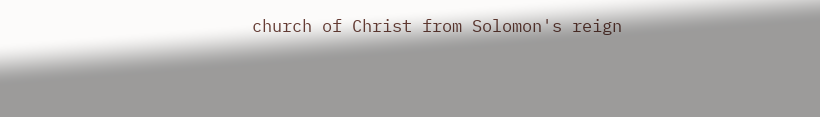church of Christ from Solomon's reign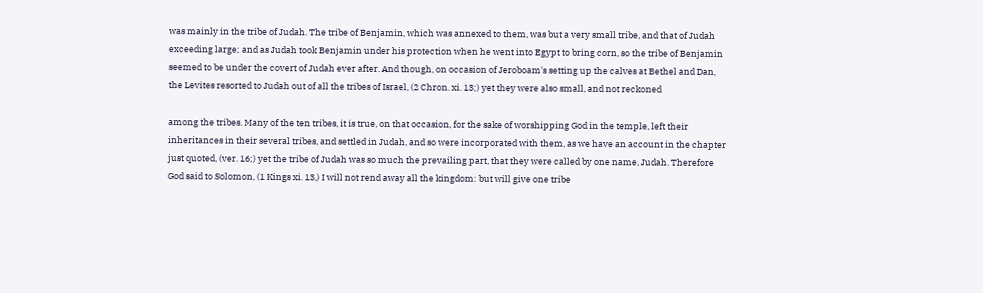was mainly in the tribe of Judah. The tribe of Benjamin, which was annexed to them, was but a very small tribe, and that of Judah exceeding large; and as Judah took Benjamin under his protection when he went into Egypt to bring corn, so the tribe of Benjamin seemed to be under the covert of Judah ever after. And though, on occasion of Jeroboam's setting up the calves at Bethel and Dan, the Levites resorted to Judah out of all the tribes of Israel, (2 Chron. xi. 13;) yet they were also small, and not reckoned

among the tribes. Many of the ten tribes, it is true, on that occasion, for the sake of worshipping God in the temple, left their inheritances in their several tribes, and settled in Judah, and so were incorporated with them, as we have an account in the chapter just quoted, (ver. 16;) yet the tribe of Judah was so much the prevailing part, that they were called by one name, Judah. Therefore God said to Solomon, (1 Kings xi. 13,) I will not rend away all the kingdom: but will give one tribe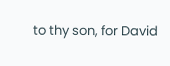to thy son, for David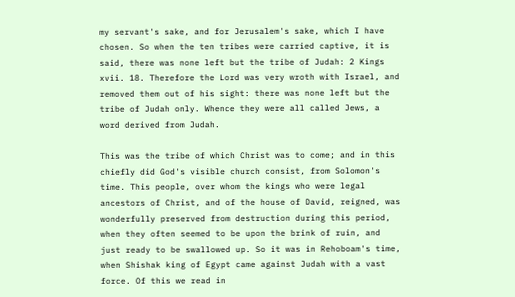my servant's sake, and for Jerusalem's sake, which I have chosen. So when the ten tribes were carried captive, it is said, there was none left but the tribe of Judah: 2 Kings xvii. 18. Therefore the Lord was very wroth with Israel, and removed them out of his sight: there was none left but the tribe of Judah only. Whence they were all called Jews, a word derived from Judah.

This was the tribe of which Christ was to come; and in this chiefly did God's visible church consist, from Solomon's time. This people, over whom the kings who were legal ancestors of Christ, and of the house of David, reigned, was wonderfully preserved from destruction during this period, when they often seemed to be upon the brink of ruin, and just ready to be swallowed up. So it was in Rehoboam's time, when Shishak king of Egypt came against Judah with a vast force. Of this we read in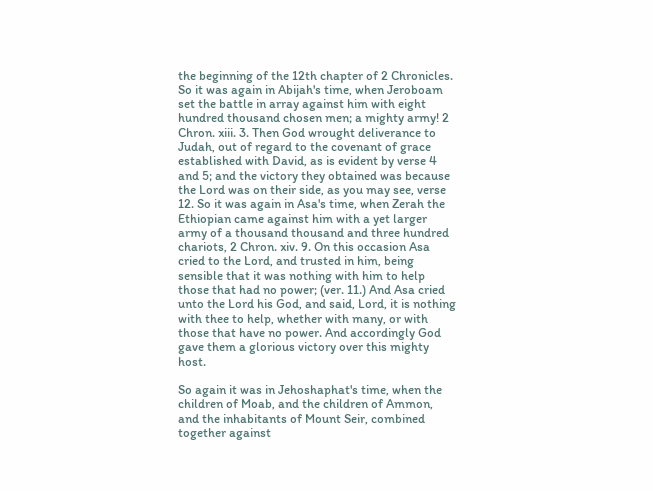the beginning of the 12th chapter of 2 Chronicles. So it was again in Abijah's time, when Jeroboam set the battle in array against him with eight hundred thousand chosen men; a mighty army! 2 Chron. xiii. 3. Then God wrought deliverance to Judah, out of regard to the covenant of grace established with David, as is evident by verse 4 and 5; and the victory they obtained was because the Lord was on their side, as you may see, verse 12. So it was again in Asa's time, when Zerah the Ethiopian came against him with a yet larger army of a thousand thousand and three hundred chariots, 2 Chron. xiv. 9. On this occasion Asa cried to the Lord, and trusted in him, being sensible that it was nothing with him to help those that had no power; (ver. 11.) And Asa cried unto the Lord his God, and said, Lord, it is nothing with thee to help, whether with many, or with those that have no power. And accordingly God gave them a glorious victory over this mighty host.

So again it was in Jehoshaphat's time, when the children of Moab, and the children of Ammon, and the inhabitants of Mount Seir, combined together against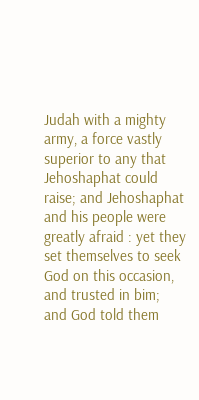Judah with a mighty army, a force vastly superior to any that Jehoshaphat could raise; and Jehoshaphat and his people were greatly afraid : yet they set themselves to seek God on this occasion, and trusted in bim; and God told them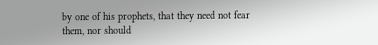by one of his prophets, that they need not fear them, nor should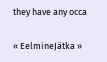they have any occa

« EelmineJätka »